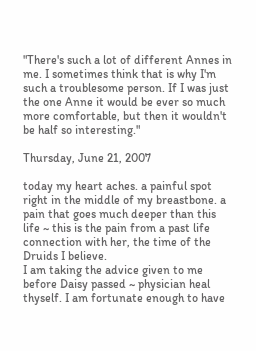"There's such a lot of different Annes in me. I sometimes think that is why I'm such a troublesome person. If I was just the one Anne it would be ever so much more comfortable, but then it wouldn't be half so interesting."

Thursday, June 21, 2007

today my heart aches. a painful spot right in the middle of my breastbone. a pain that goes much deeper than this life ~ this is the pain from a past life connection with her, the time of the Druids I believe.
I am taking the advice given to me before Daisy passed ~ physician heal thyself. I am fortunate enough to have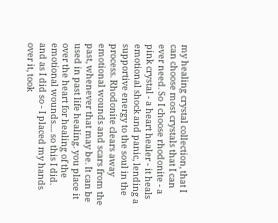my healing crystal collection, that I can choose most crystals that I can ever need. So I choose rhodonite - a pink crystal - a heart healer - it heals emotional shock and panic, lending a supportive energy to the soul in the process. Rhodonite clears away emotional wounds and scars from the past, whenever that may be. It can be used in past life healing. you place it over the heart for healing of the emotional wounds.... so this I did.
and as I did so - I placed my hands over it, took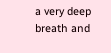a very deep breath and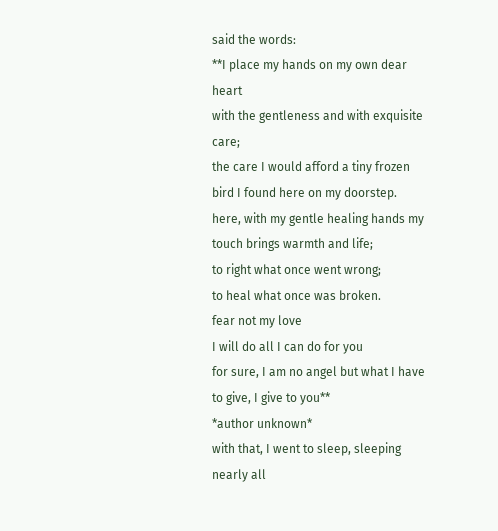said the words:
**I place my hands on my own dear heart
with the gentleness and with exquisite care;
the care I would afford a tiny frozen bird I found here on my doorstep.
here, with my gentle healing hands my touch brings warmth and life;
to right what once went wrong;
to heal what once was broken.
fear not my love
I will do all I can do for you
for sure, I am no angel but what I have to give, I give to you**
*author unknown*
with that, I went to sleep, sleeping nearly all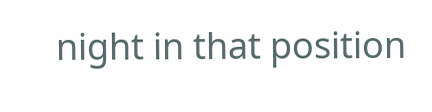night in that position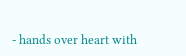- hands over heart with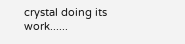crystal doing its work......